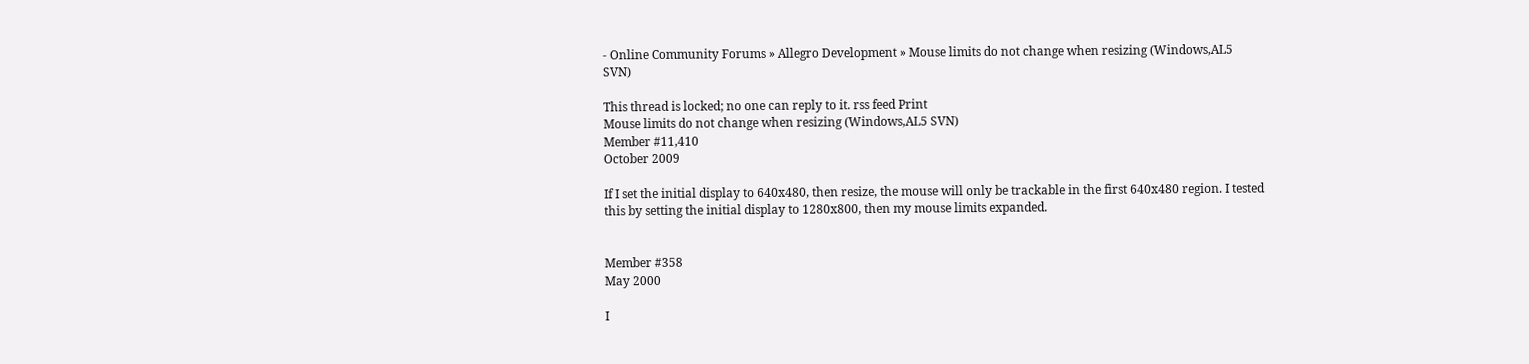- Online Community Forums » Allegro Development » Mouse limits do not change when resizing (Windows,AL5 SVN)

This thread is locked; no one can reply to it. rss feed Print
Mouse limits do not change when resizing (Windows,AL5 SVN)
Member #11,410
October 2009

If I set the initial display to 640x480, then resize, the mouse will only be trackable in the first 640x480 region. I tested this by setting the initial display to 1280x800, then my mouse limits expanded.


Member #358
May 2000

I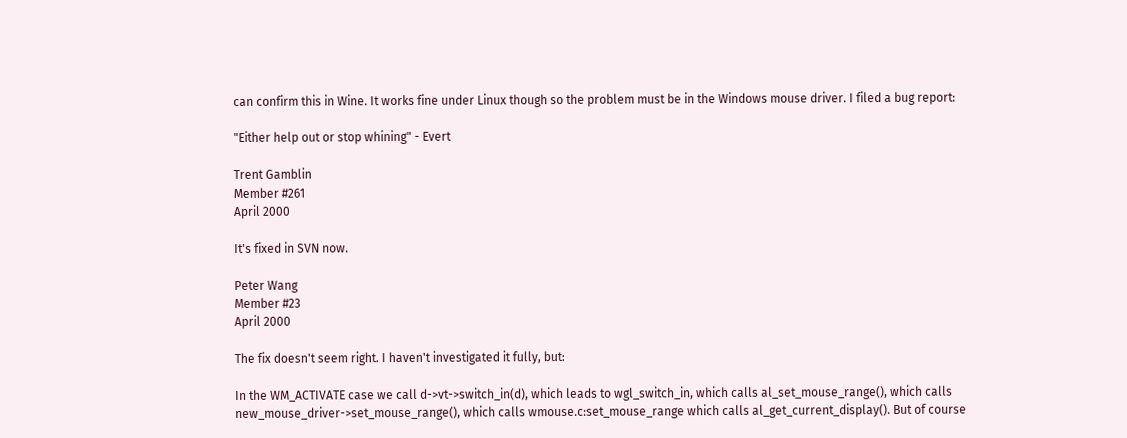can confirm this in Wine. It works fine under Linux though so the problem must be in the Windows mouse driver. I filed a bug report:

"Either help out or stop whining" - Evert

Trent Gamblin
Member #261
April 2000

It's fixed in SVN now.

Peter Wang
Member #23
April 2000

The fix doesn't seem right. I haven't investigated it fully, but:

In the WM_ACTIVATE case we call d->vt->switch_in(d), which leads to wgl_switch_in, which calls al_set_mouse_range(), which calls new_mouse_driver->set_mouse_range(), which calls wmouse.c:set_mouse_range which calls al_get_current_display(). But of course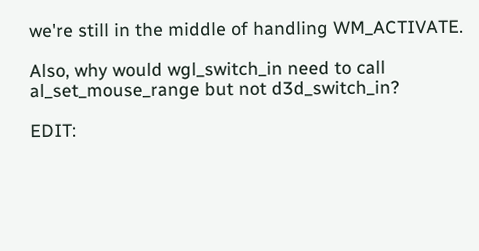we're still in the middle of handling WM_ACTIVATE.

Also, why would wgl_switch_in need to call al_set_mouse_range but not d3d_switch_in?

EDIT: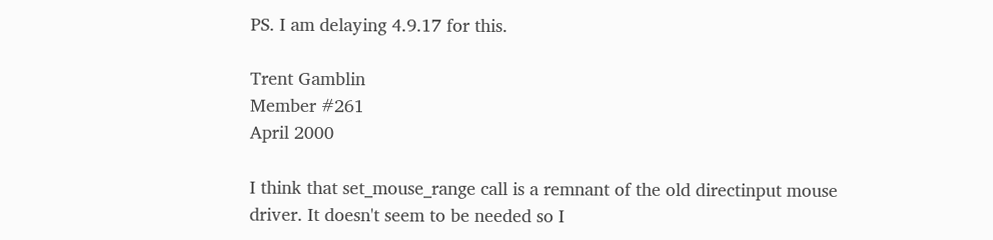PS. I am delaying 4.9.17 for this.

Trent Gamblin
Member #261
April 2000

I think that set_mouse_range call is a remnant of the old directinput mouse driver. It doesn't seem to be needed so I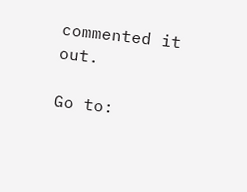commented it out.

Go to: